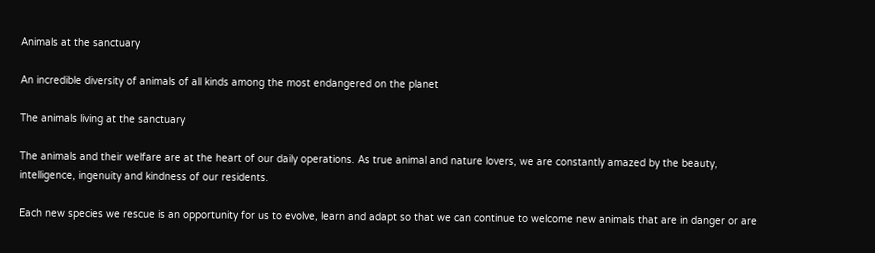Animals at the sanctuary

An incredible diversity of animals of all kinds among the most endangered on the planet

The animals living at the sanctuary

The animals and their welfare are at the heart of our daily operations. As true animal and nature lovers, we are constantly amazed by the beauty, intelligence, ingenuity and kindness of our residents.

Each new species we rescue is an opportunity for us to evolve, learn and adapt so that we can continue to welcome new animals that are in danger or are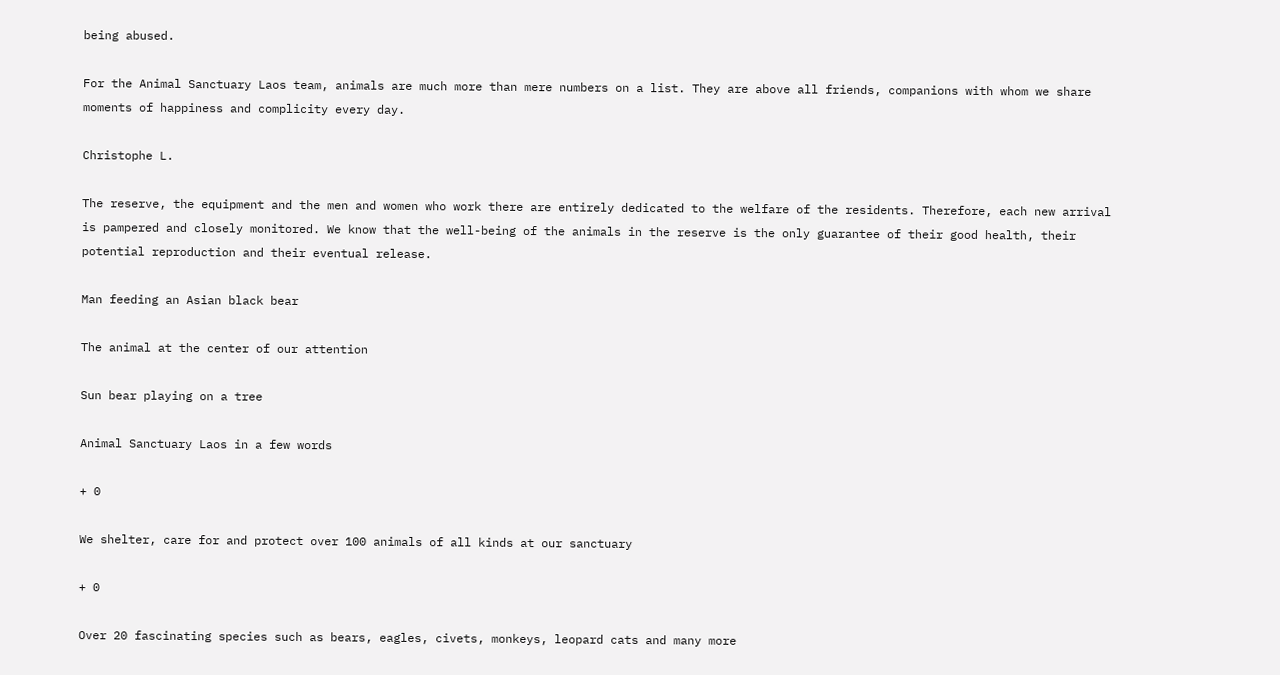being abused.

For the Animal Sanctuary Laos team, animals are much more than mere numbers on a list. They are above all friends, companions with whom we share moments of happiness and complicity every day.

Christophe L.

The reserve, the equipment and the men and women who work there are entirely dedicated to the welfare of the residents. Therefore, each new arrival is pampered and closely monitored. We know that the well-being of the animals in the reserve is the only guarantee of their good health, their potential reproduction and their eventual release.

Man feeding an Asian black bear

The animal at the center of our attention

Sun bear playing on a tree

Animal Sanctuary Laos in a few words

+ 0

We shelter, care for and protect over 100 animals of all kinds at our sanctuary

+ 0

Over 20 fascinating species such as bears, eagles, civets, monkeys, leopard cats and many more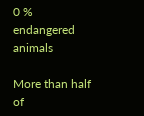0 %
endangered animals

More than half of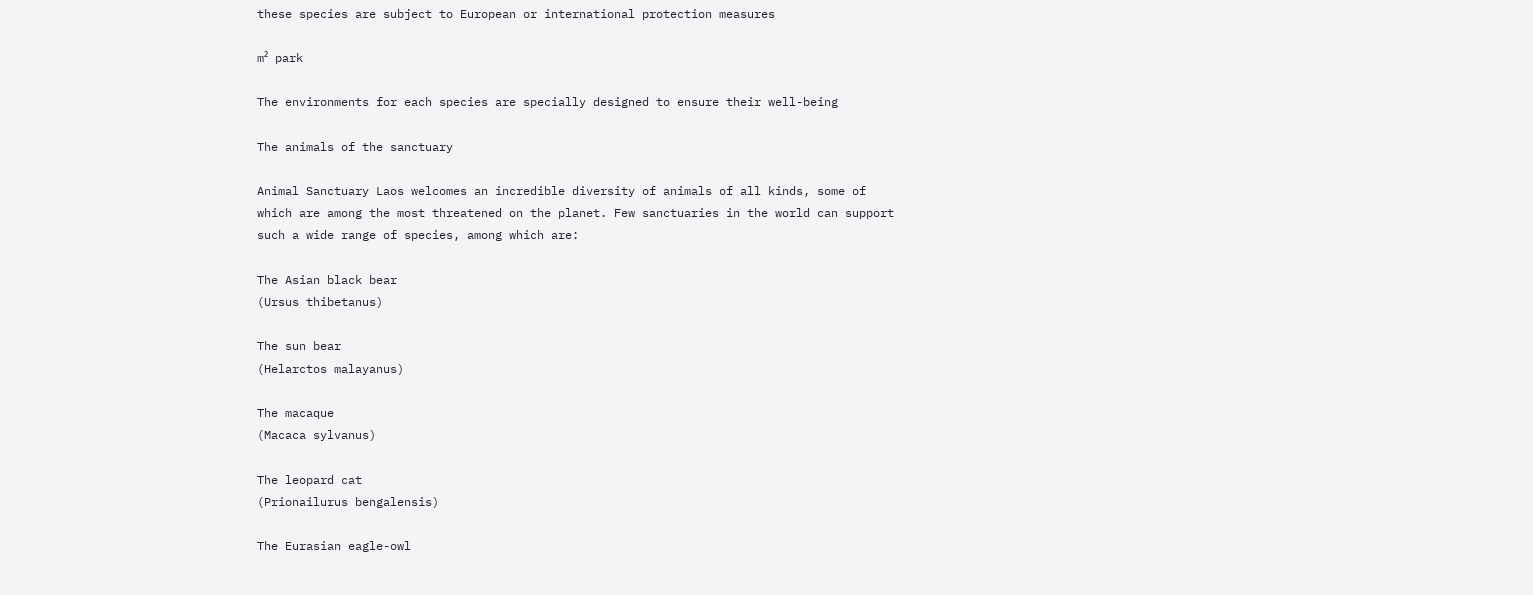these species are subject to European or international protection measures

m² park

The environments for each species are specially designed to ensure their well-being

The animals of the sanctuary

Animal Sanctuary Laos welcomes an incredible diversity of animals of all kinds, some of which are among the most threatened on the planet. Few sanctuaries in the world can support such a wide range of species, among which are:

The Asian black bear
(Ursus thibetanus)

The sun bear
(Helarctos malayanus)

The macaque
(Macaca sylvanus)

The leopard cat
(Prionailurus bengalensis)

The Eurasian eagle-owl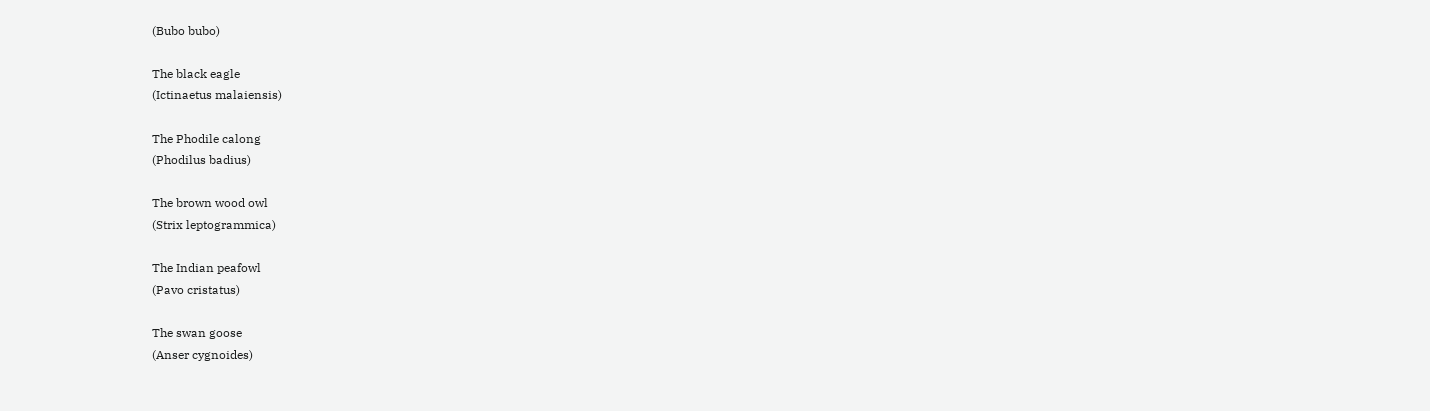(Bubo bubo)

The black eagle
(Ictinaetus malaiensis)

The Phodile calong
(Phodilus badius)

The brown wood owl
(Strix leptogrammica)

The Indian peafowl
(Pavo cristatus)

The swan goose
(Anser cygnoides)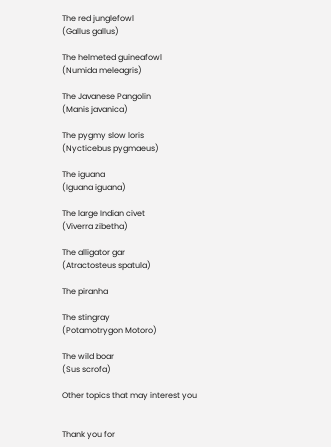The red junglefowl
(Gallus gallus)

The helmeted guineafowl
(Numida meleagris)

The Javanese Pangolin
(Manis javanica)

The pygmy slow loris
(Nycticebus pygmaeus)

The iguana
(Iguana iguana)

The large Indian civet
(Viverra zibetha)

The alligator gar
(Atractosteus spatula)

The piranha

The stingray
(Potamotrygon Motoro)

The wild boar
(Sus scrofa)

Other topics that may interest you


Thank you for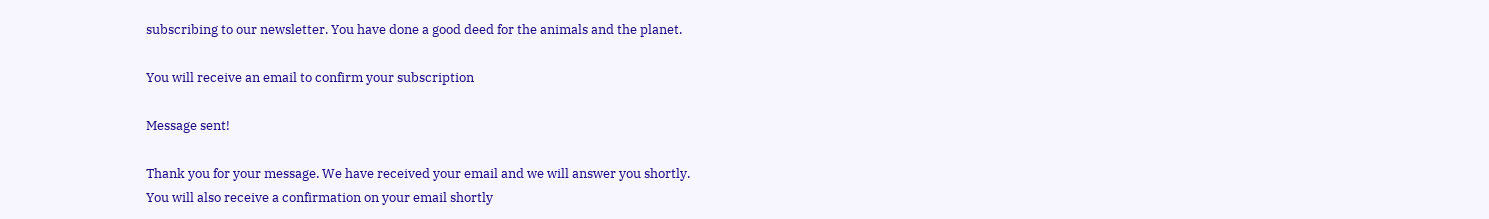subscribing to our newsletter. You have done a good deed for the animals and the planet.

You will receive an email to confirm your subscription

Message sent!

Thank you for your message. We have received your email and we will answer you shortly.
You will also receive a confirmation on your email shortly